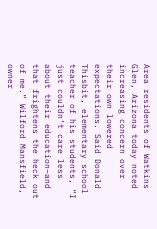Area residents of Watkins Glen, Arizona today noted increasing concern over their own lowered expectations. Said Donald Thisbit, elementary school teacher of his students, “I just couldn’t care less about their education–and that frightens the heck out of me.” Wilford Mansfield, owner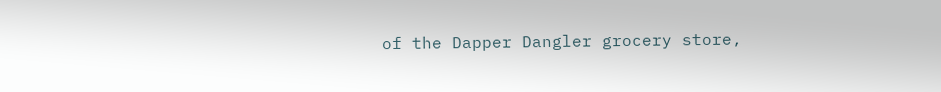of the Dapper Dangler grocery store,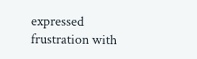expressed frustration with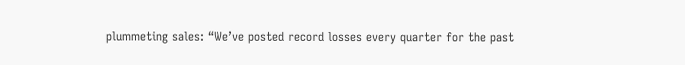plummeting sales: “We’ve posted record losses every quarter for the past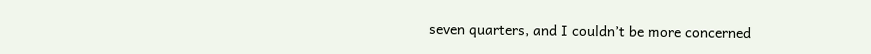seven quarters, and I couldn’t be more concerned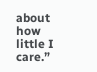about how little I care.”